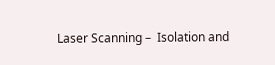Laser Scanning –  Isolation and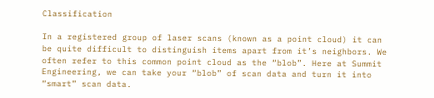Classification

In a registered group of laser scans (known as a point cloud) it can be quite difficult to distinguish items apart from it’s neighbors. We often refer to this common point cloud as the “blob”. Here at Summit Engineering, we can take your “blob” of scan data and turn it into “smart” scan data.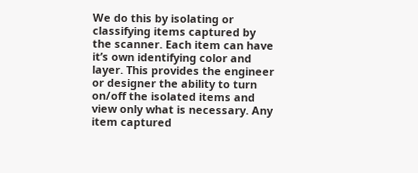We do this by isolating or classifying items captured by the scanner. Each item can have it’s own identifying color and layer. This provides the engineer or designer the ability to turn on/off the isolated items and view only what is necessary. Any item captured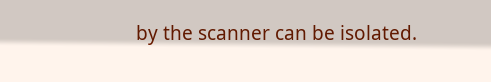by the scanner can be isolated.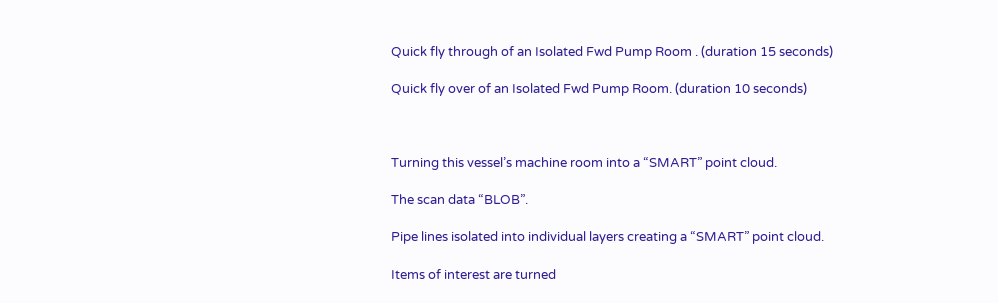Quick fly through of an Isolated Fwd Pump Room . (duration 15 seconds)

Quick fly over of an Isolated Fwd Pump Room. (duration 10 seconds)



Turning this vessel’s machine room into a “SMART” point cloud.

The scan data “BLOB”.

Pipe lines isolated into individual layers creating a “SMART” point cloud.

Items of interest are turned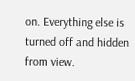on. Everything else is turned off and hidden from view.